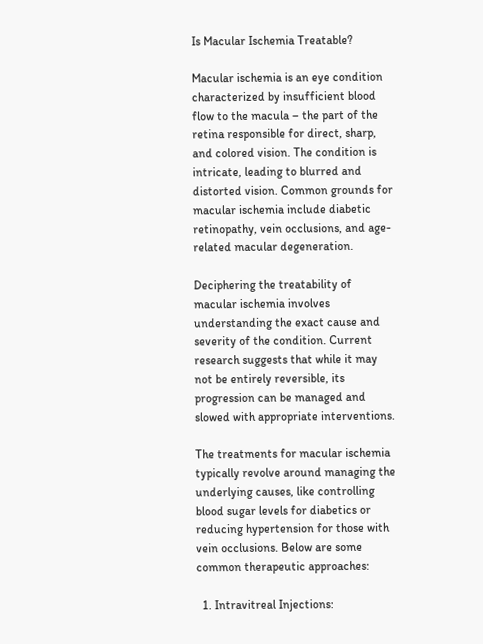Is Macular Ischemia Treatable?

Macular ischemia is an eye condition characterized by insufficient blood flow to the macula – the part of the retina responsible for direct, sharp, and colored vision. The condition is intricate, leading to blurred and distorted vision. Common grounds for macular ischemia include diabetic retinopathy, vein occlusions, and age-related macular degeneration.

Deciphering the treatability of macular ischemia involves understanding the exact cause and severity of the condition. Current research suggests that while it may not be entirely reversible, its progression can be managed and slowed with appropriate interventions.

The treatments for macular ischemia typically revolve around managing the underlying causes, like controlling blood sugar levels for diabetics or reducing hypertension for those with vein occlusions. Below are some common therapeutic approaches:

  1. Intravitreal Injections: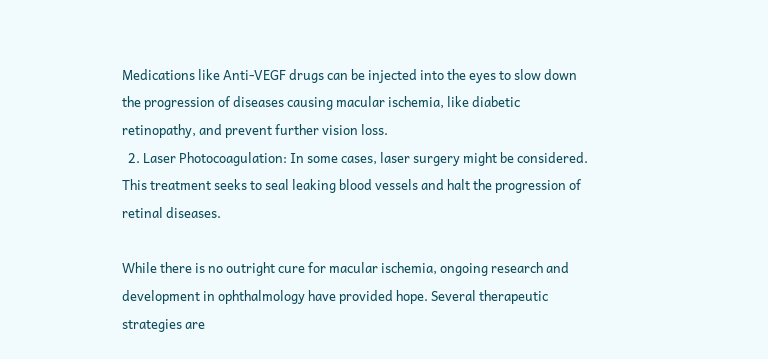Medications like Anti-VEGF drugs can be injected into the eyes to slow down the progression of diseases causing macular ischemia, like diabetic retinopathy, and prevent further vision loss.
  2. Laser Photocoagulation: In some cases, laser surgery might be considered. This treatment seeks to seal leaking blood vessels and halt the progression of retinal diseases.

While there is no outright cure for macular ischemia, ongoing research and development in ophthalmology have provided hope. Several therapeutic strategies are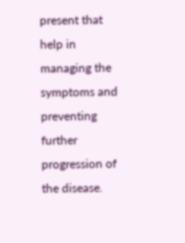present that help in managing the symptoms and preventing further progression of the disease.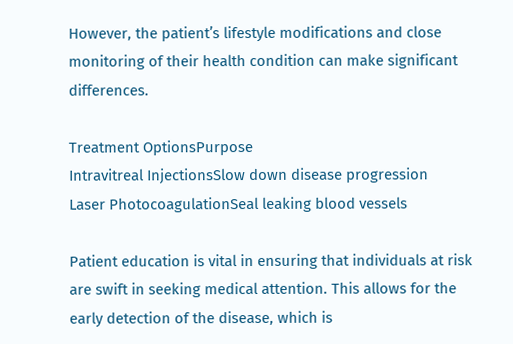However, the patient’s lifestyle modifications and close monitoring of their health condition can make significant differences.

Treatment OptionsPurpose
Intravitreal InjectionsSlow down disease progression
Laser PhotocoagulationSeal leaking blood vessels

Patient education is vital in ensuring that individuals at risk are swift in seeking medical attention. This allows for the early detection of the disease, which is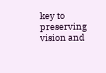key to preserving vision and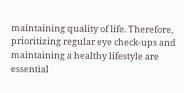maintaining quality of life. Therefore, prioritizing regular eye check-ups and maintaining a healthy lifestyle are essential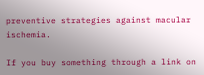preventive strategies against macular ischemia.

If you buy something through a link on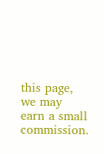this page, we may earn a small commission.